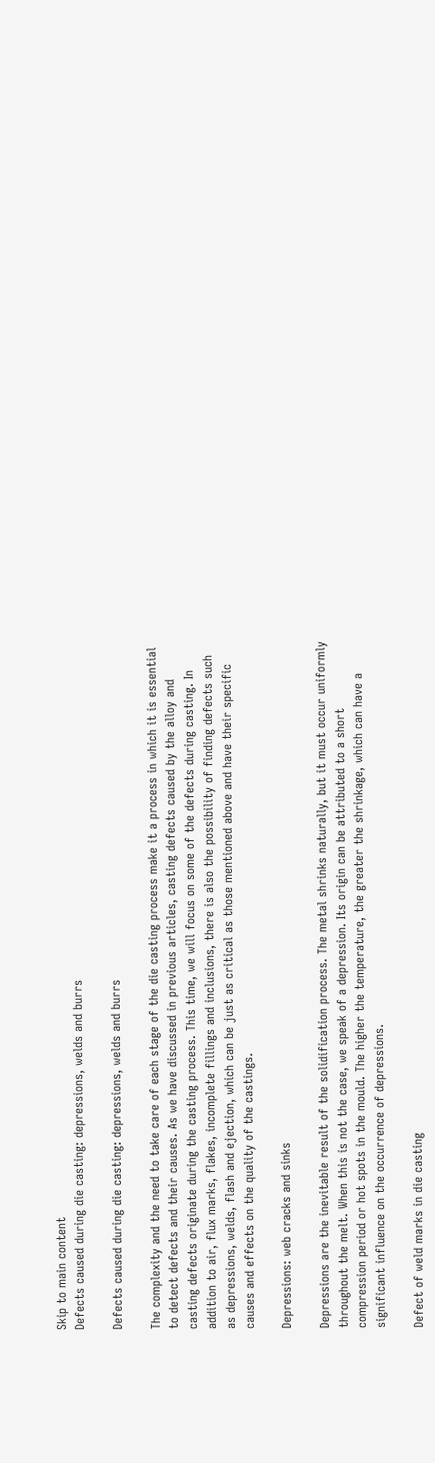Skip to main content
Defects caused during die casting: depressions, welds and burrs

Defects caused during die casting: depressions, welds and burrs

The complexity and the need to take care of each stage of the die casting process make it a process in which it is essential to detect defects and their causes. As we have discussed in previous articles, casting defects caused by the alloy and casting defects originate during the casting process. This time, we will focus on some of the defects during casting. In addition to air, flux marks, flakes, incomplete fillings and inclusions, there is also the possibility of finding defects such as depressions, welds, flash and ejection, which can be just as critical as those mentioned above and have their specific causes and effects on the quality of the castings.

Depressions: web cracks and sinks

Depressions are the inevitable result of the solidification process. The metal shrinks naturally, but it must occur uniformly throughout the melt. When this is not the case, we speak of a depression. Its origin can be attributed to a short compression period or hot spots in the mould. The higher the temperature, the greater the shrinkage, which can have a significant influence on the occurrence of depressions.

Defect of weld marks in die casting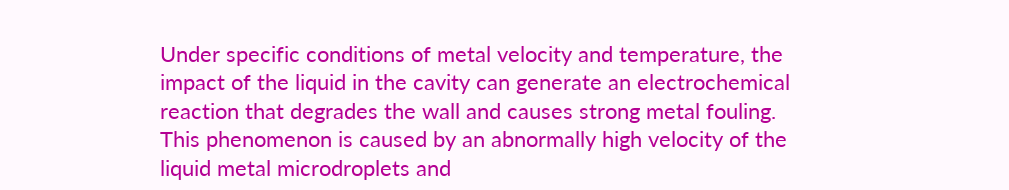Under specific conditions of metal velocity and temperature, the impact of the liquid in the cavity can generate an electrochemical reaction that degrades the wall and causes strong metal fouling. This phenomenon is caused by an abnormally high velocity of the liquid metal microdroplets and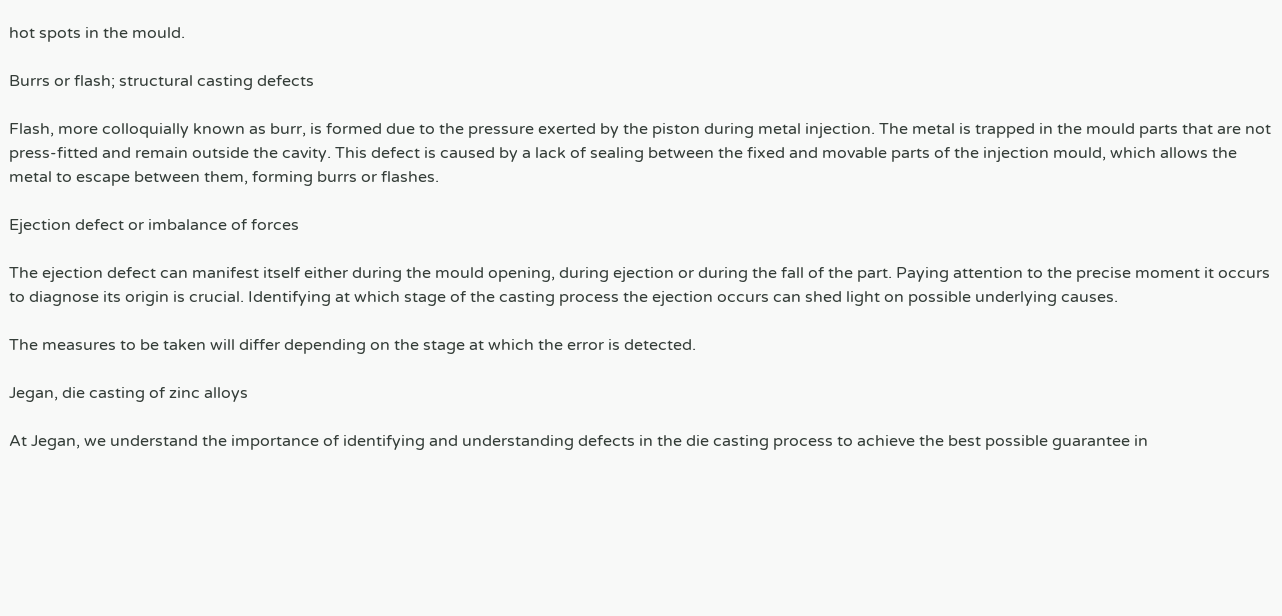hot spots in the mould.

Burrs or flash; structural casting defects

Flash, more colloquially known as burr, is formed due to the pressure exerted by the piston during metal injection. The metal is trapped in the mould parts that are not press-fitted and remain outside the cavity. This defect is caused by a lack of sealing between the fixed and movable parts of the injection mould, which allows the metal to escape between them, forming burrs or flashes.

Ejection defect or imbalance of forces

The ejection defect can manifest itself either during the mould opening, during ejection or during the fall of the part. Paying attention to the precise moment it occurs to diagnose its origin is crucial. Identifying at which stage of the casting process the ejection occurs can shed light on possible underlying causes.

The measures to be taken will differ depending on the stage at which the error is detected.

Jegan, die casting of zinc alloys

At Jegan, we understand the importance of identifying and understanding defects in the die casting process to achieve the best possible guarantee in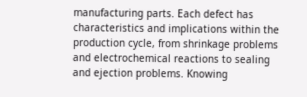manufacturing parts. Each defect has characteristics and implications within the production cycle, from shrinkage problems and electrochemical reactions to sealing and ejection problems. Knowing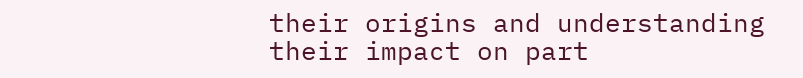their origins and understanding their impact on part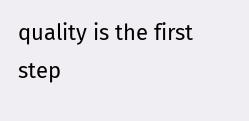quality is the first step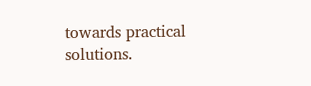towards practical solutions.